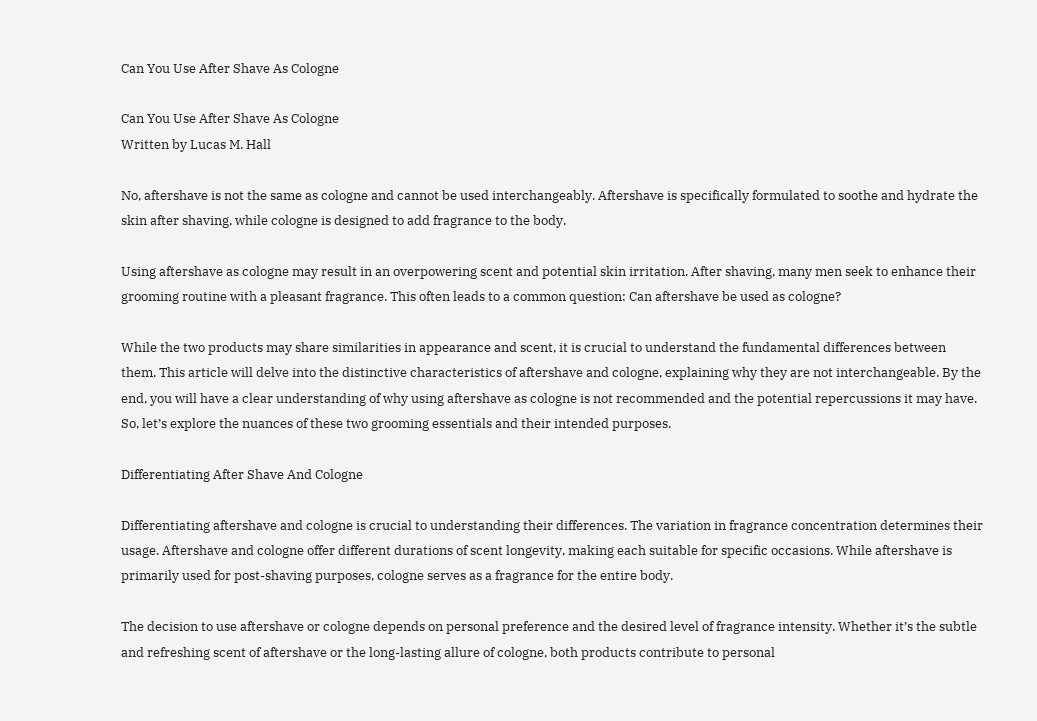Can You Use After Shave As Cologne

Can You Use After Shave As Cologne
Written by Lucas M. Hall

No, aftershave is not the same as cologne and cannot be used interchangeably. Aftershave is specifically formulated to soothe and hydrate the skin after shaving, while cologne is designed to add fragrance to the body.

Using aftershave as cologne may result in an overpowering scent and potential skin irritation. After shaving, many men seek to enhance their grooming routine with a pleasant fragrance. This often leads to a common question: Can aftershave be used as cologne?

While the two products may share similarities in appearance and scent, it is crucial to understand the fundamental differences between them. This article will delve into the distinctive characteristics of aftershave and cologne, explaining why they are not interchangeable. By the end, you will have a clear understanding of why using aftershave as cologne is not recommended and the potential repercussions it may have. So, let’s explore the nuances of these two grooming essentials and their intended purposes.

Differentiating After Shave And Cologne

Differentiating aftershave and cologne is crucial to understanding their differences. The variation in fragrance concentration determines their usage. Aftershave and cologne offer different durations of scent longevity, making each suitable for specific occasions. While aftershave is primarily used for post-shaving purposes, cologne serves as a fragrance for the entire body.

The decision to use aftershave or cologne depends on personal preference and the desired level of fragrance intensity. Whether it’s the subtle and refreshing scent of aftershave or the long-lasting allure of cologne, both products contribute to personal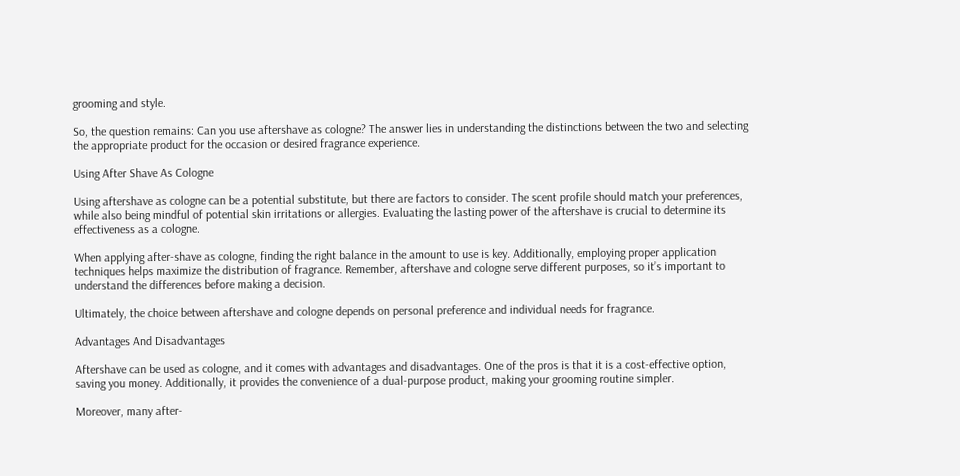grooming and style.

So, the question remains: Can you use aftershave as cologne? The answer lies in understanding the distinctions between the two and selecting the appropriate product for the occasion or desired fragrance experience.

Using After Shave As Cologne

Using aftershave as cologne can be a potential substitute, but there are factors to consider. The scent profile should match your preferences, while also being mindful of potential skin irritations or allergies. Evaluating the lasting power of the aftershave is crucial to determine its effectiveness as a cologne.

When applying after-shave as cologne, finding the right balance in the amount to use is key. Additionally, employing proper application techniques helps maximize the distribution of fragrance. Remember, aftershave and cologne serve different purposes, so it’s important to understand the differences before making a decision.

Ultimately, the choice between aftershave and cologne depends on personal preference and individual needs for fragrance.

Advantages And Disadvantages

Aftershave can be used as cologne, and it comes with advantages and disadvantages. One of the pros is that it is a cost-effective option, saving you money. Additionally, it provides the convenience of a dual-purpose product, making your grooming routine simpler.

Moreover, many after-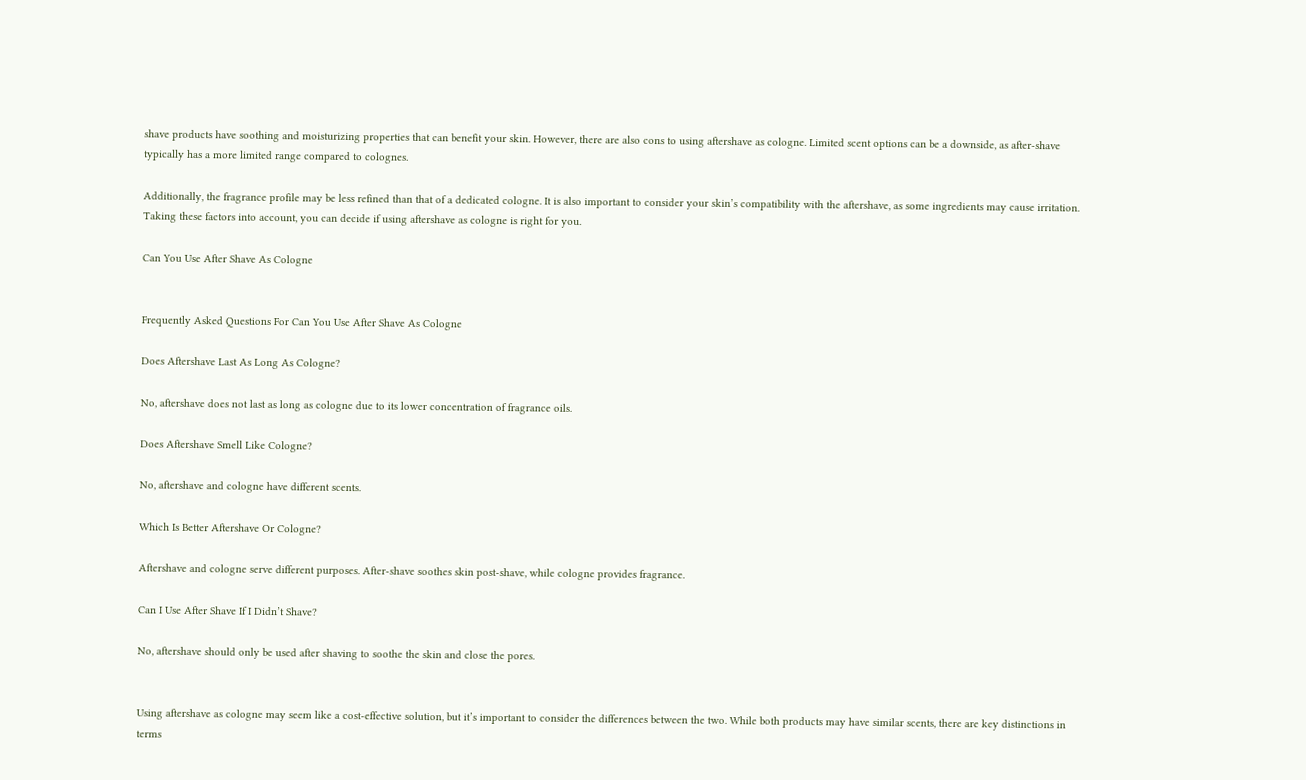shave products have soothing and moisturizing properties that can benefit your skin. However, there are also cons to using aftershave as cologne. Limited scent options can be a downside, as after-shave typically has a more limited range compared to colognes.

Additionally, the fragrance profile may be less refined than that of a dedicated cologne. It is also important to consider your skin’s compatibility with the aftershave, as some ingredients may cause irritation. Taking these factors into account, you can decide if using aftershave as cologne is right for you.

Can You Use After Shave As Cologne


Frequently Asked Questions For Can You Use After Shave As Cologne

Does Aftershave Last As Long As Cologne?

No, aftershave does not last as long as cologne due to its lower concentration of fragrance oils.

Does Aftershave Smell Like Cologne?

No, aftershave and cologne have different scents.

Which Is Better Aftershave Or Cologne?

Aftershave and cologne serve different purposes. After-shave soothes skin post-shave, while cologne provides fragrance.

Can I Use After Shave If I Didn’t Shave?

No, aftershave should only be used after shaving to soothe the skin and close the pores.


Using aftershave as cologne may seem like a cost-effective solution, but it’s important to consider the differences between the two. While both products may have similar scents, there are key distinctions in terms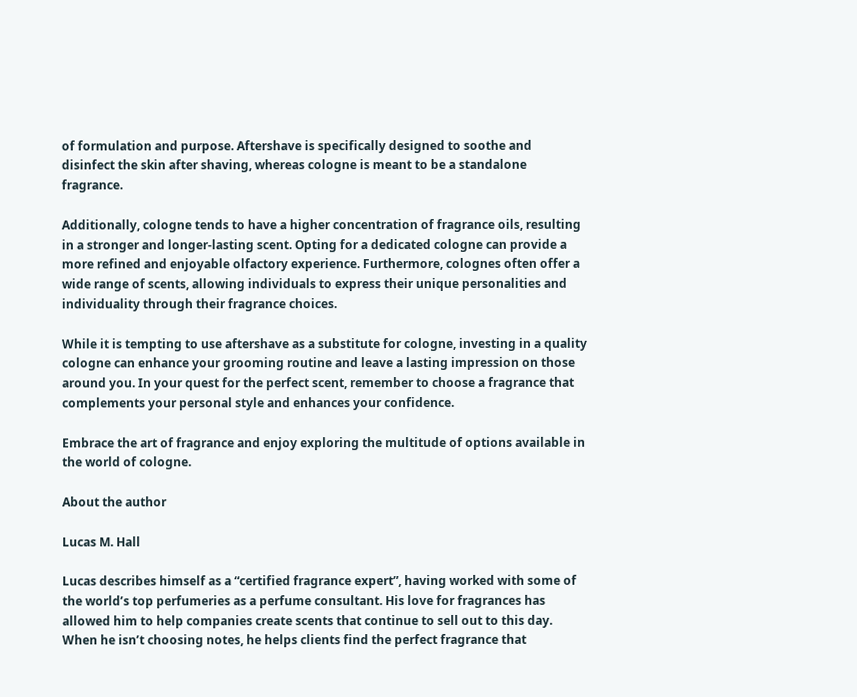of formulation and purpose. Aftershave is specifically designed to soothe and disinfect the skin after shaving, whereas cologne is meant to be a standalone fragrance.

Additionally, cologne tends to have a higher concentration of fragrance oils, resulting in a stronger and longer-lasting scent. Opting for a dedicated cologne can provide a more refined and enjoyable olfactory experience. Furthermore, colognes often offer a wide range of scents, allowing individuals to express their unique personalities and individuality through their fragrance choices.

While it is tempting to use aftershave as a substitute for cologne, investing in a quality cologne can enhance your grooming routine and leave a lasting impression on those around you. In your quest for the perfect scent, remember to choose a fragrance that complements your personal style and enhances your confidence.

Embrace the art of fragrance and enjoy exploring the multitude of options available in the world of cologne.

About the author

Lucas M. Hall

Lucas describes himself as a “certified fragrance expert”, having worked with some of the world’s top perfumeries as a perfume consultant. His love for fragrances has allowed him to help companies create scents that continue to sell out to this day. When he isn’t choosing notes, he helps clients find the perfect fragrance that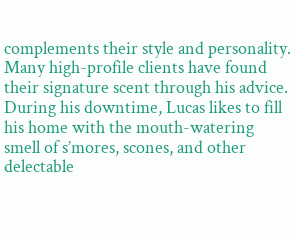complements their style and personality. Many high-profile clients have found their signature scent through his advice. During his downtime, Lucas likes to fill his home with the mouth-watering smell of s’mores, scones, and other delectable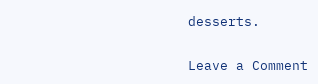desserts.

Leave a Comment